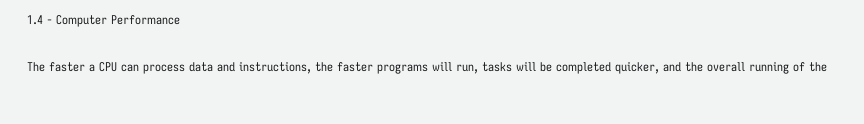1.4 - Computer Performance

The faster a CPU can process data and instructions, the faster programs will run, tasks will be completed quicker, and the overall running of the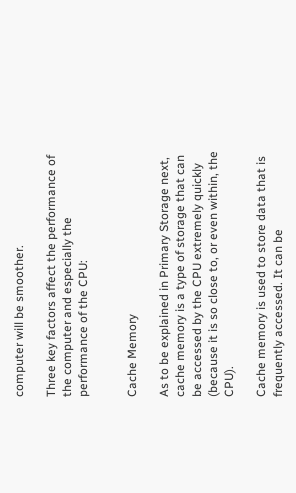computer will be smoother.

Three key factors affect the performance of the computer and especially the performance of the CPU:


Cache Memory

As to be explained in Primary Storage next, cache memory is a type of storage that can be accessed by the CPU extremely quickly (because it is so close to, or even within, the CPU).

Cache memory is used to store data that is frequently accessed. It can be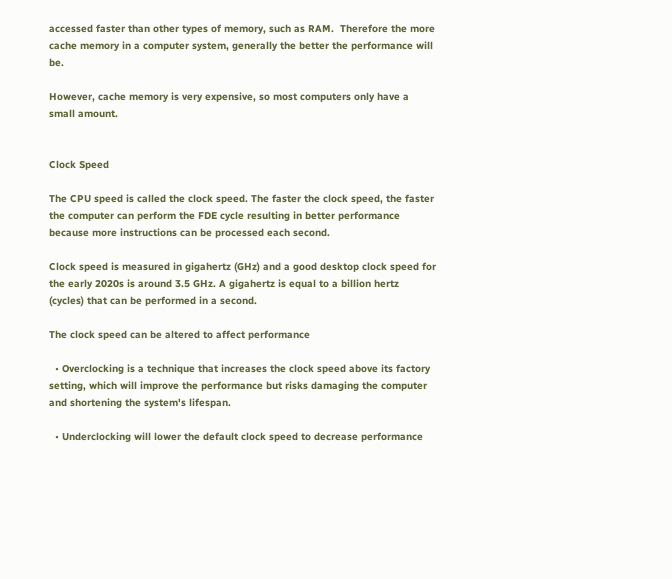accessed faster than other types of memory, such as RAM.  Therefore the more cache memory in a computer system, generally the better the performance will be.

However, cache memory is very expensive, so most computers only have a small amount.


Clock Speed

The CPU speed is called the clock speed. The faster the clock speed, the faster the computer can perform the FDE cycle resulting in better performance because more instructions can be processed each second.

Clock speed is measured in gigahertz (GHz) and a good desktop clock speed for the early 2020s is around 3.5 GHz. A gigahertz is equal to a billion hertz (cycles) that can be performed in a second.

The clock speed can be altered to affect performance

  • Overclocking is a technique that increases the clock speed above its factory setting, which will improve the performance but risks damaging the computer and shortening the system's lifespan.

  • Underclocking will lower the default clock speed to decrease performance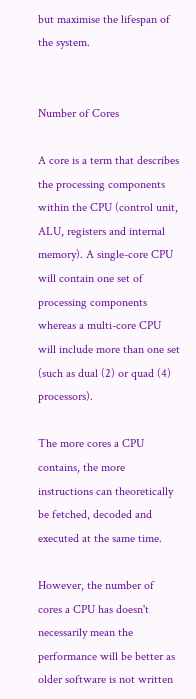but maximise the lifespan of the system.


Number of Cores

A core is a term that describes the processing components within the CPU (control unit, ALU, registers and internal memory). A single-core CPU will contain one set of processing components whereas a multi-core CPU will include more than one set (such as dual (2) or quad (4) processors).

The more cores a CPU contains, the more instructions can theoretically be fetched, decoded and executed at the same time.

However, the number of cores a CPU has doesn't necessarily mean the performance will be better as older software is not written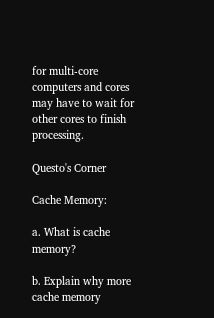for multi-core computers and cores may have to wait for other cores to finish processing.

Questo's Corner

Cache Memory:

a. What is cache memory?

b. Explain why more cache memory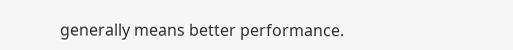generally means better performance.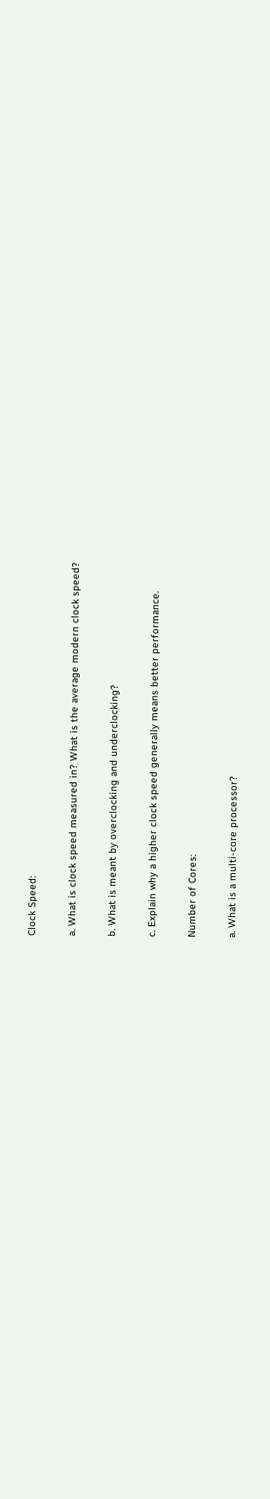Clock Speed:

a. What is clock speed measured in? What is the average modern clock speed?

b. What is meant by overclocking and underclocking?

c. Explain why a higher clock speed generally means better performance.

Number of Cores:

a. What is a multi-core processor?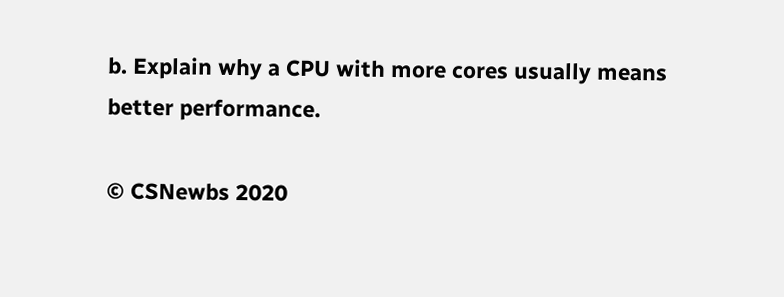b. Explain why a CPU with more cores usually means better performance.

© CSNewbs 2020